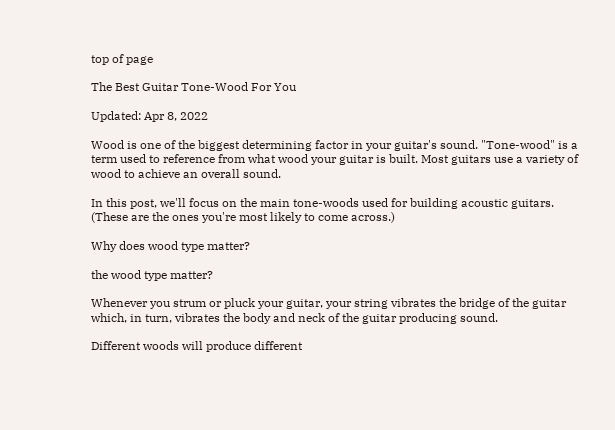top of page

The Best Guitar Tone-Wood For You

Updated: Apr 8, 2022

Wood is one of the biggest determining factor in your guitar's sound. "Tone-wood" is a term used to reference from what wood your guitar is built. Most guitars use a variety of wood to achieve an overall sound.

In this post, we'll focus on the main tone-woods used for building acoustic guitars. (These are the ones you're most likely to come across.)

Why does wood type matter?

the wood type matter?

Whenever you strum or pluck your guitar, your string vibrates the bridge of the guitar which, in turn, vibrates the body and neck of the guitar producing sound.

Different woods will produce different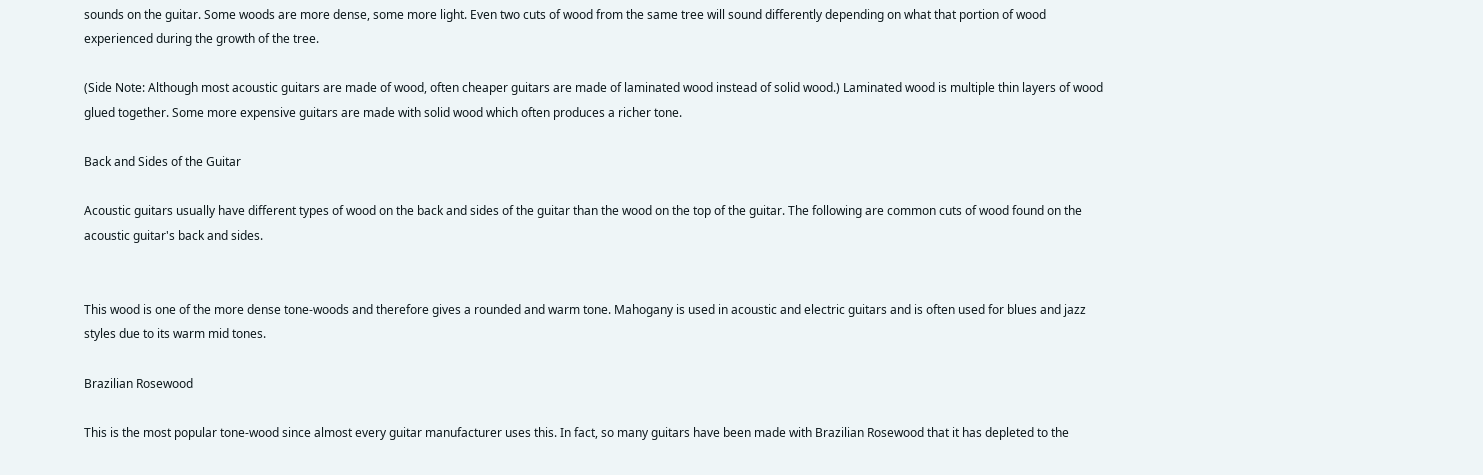sounds on the guitar. Some woods are more dense, some more light. Even two cuts of wood from the same tree will sound differently depending on what that portion of wood experienced during the growth of the tree.

(Side Note: Although most acoustic guitars are made of wood, often cheaper guitars are made of laminated wood instead of solid wood.) Laminated wood is multiple thin layers of wood glued together. Some more expensive guitars are made with solid wood which often produces a richer tone.

Back and Sides of the Guitar

Acoustic guitars usually have different types of wood on the back and sides of the guitar than the wood on the top of the guitar. The following are common cuts of wood found on the acoustic guitar's back and sides.


This wood is one of the more dense tone-woods and therefore gives a rounded and warm tone. Mahogany is used in acoustic and electric guitars and is often used for blues and jazz styles due to its warm mid tones.

Brazilian Rosewood

This is the most popular tone-wood since almost every guitar manufacturer uses this. In fact, so many guitars have been made with Brazilian Rosewood that it has depleted to the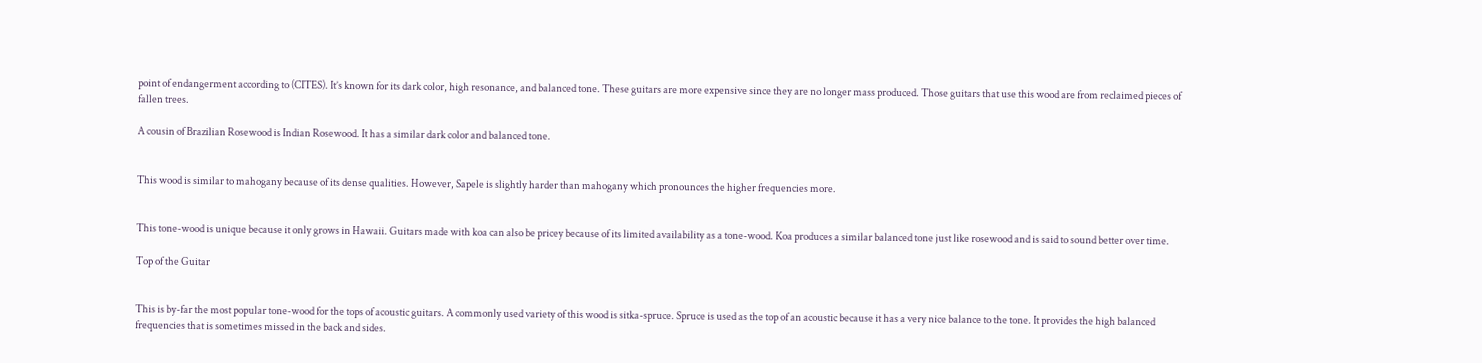point of endangerment according to (CITES). It’s known for its dark color, high resonance, and balanced tone. These guitars are more expensive since they are no longer mass produced. Those guitars that use this wood are from reclaimed pieces of fallen trees.

A cousin of Brazilian Rosewood is Indian Rosewood. It has a similar dark color and balanced tone.


This wood is similar to mahogany because of its dense qualities. However, Sapele is slightly harder than mahogany which pronounces the higher frequencies more.


This tone-wood is unique because it only grows in Hawaii. Guitars made with koa can also be pricey because of its limited availability as a tone-wood. Koa produces a similar balanced tone just like rosewood and is said to sound better over time.

Top of the Guitar


This is by-far the most popular tone-wood for the tops of acoustic guitars. A commonly used variety of this wood is sitka-spruce. Spruce is used as the top of an acoustic because it has a very nice balance to the tone. It provides the high balanced frequencies that is sometimes missed in the back and sides.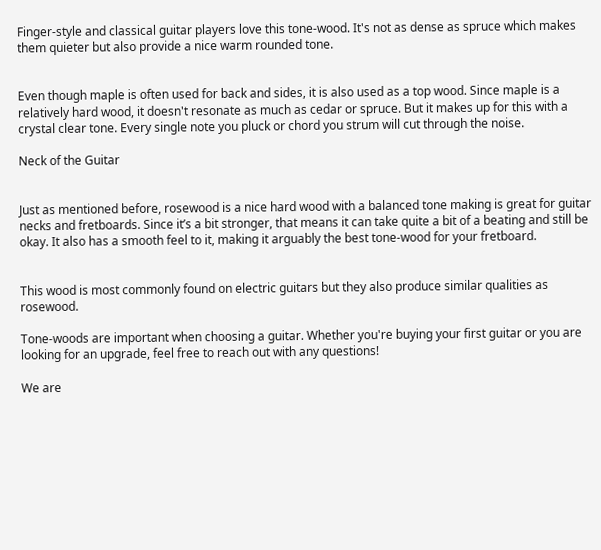Finger-style and classical guitar players love this tone-wood. It's not as dense as spruce which makes them quieter but also provide a nice warm rounded tone.


Even though maple is often used for back and sides, it is also used as a top wood. Since maple is a relatively hard wood, it doesn't resonate as much as cedar or spruce. But it makes up for this with a crystal clear tone. Every single note you pluck or chord you strum will cut through the noise.

Neck of the Guitar


Just as mentioned before, rosewood is a nice hard wood with a balanced tone making is great for guitar necks and fretboards. Since it’s a bit stronger, that means it can take quite a bit of a beating and still be okay. It also has a smooth feel to it, making it arguably the best tone-wood for your fretboard.


This wood is most commonly found on electric guitars but they also produce similar qualities as rosewood.

Tone-woods are important when choosing a guitar. Whether you're buying your first guitar or you are looking for an upgrade, feel free to reach out with any questions!

We are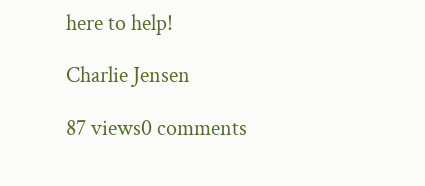here to help!

Charlie Jensen

87 views0 comments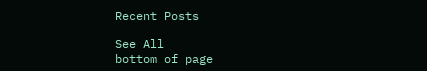Recent Posts

See All
bottom of page